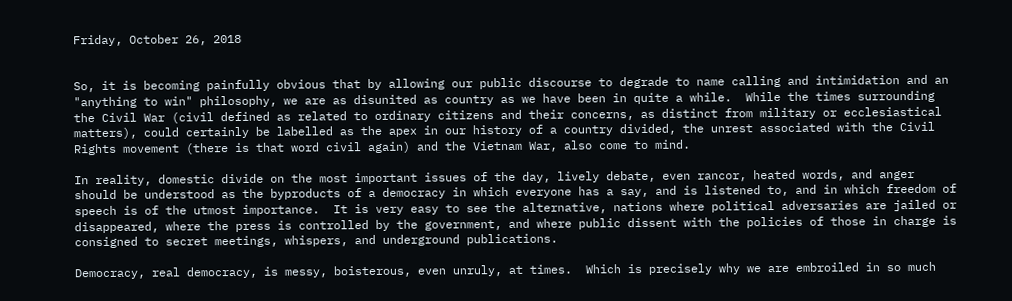Friday, October 26, 2018


So, it is becoming painfully obvious that by allowing our public discourse to degrade to name calling and intimidation and an "anything to win" philosophy, we are as disunited as country as we have been in quite a while.  While the times surrounding the Civil War (civil defined as related to ordinary citizens and their concerns, as distinct from military or ecclesiastical matters), could certainly be labelled as the apex in our history of a country divided, the unrest associated with the Civil Rights movement (there is that word civil again) and the Vietnam War, also come to mind.

In reality, domestic divide on the most important issues of the day, lively debate, even rancor, heated words, and anger should be understood as the byproducts of a democracy in which everyone has a say, and is listened to, and in which freedom of speech is of the utmost importance.  It is very easy to see the alternative, nations where political adversaries are jailed or disappeared, where the press is controlled by the government, and where public dissent with the policies of those in charge is consigned to secret meetings, whispers, and underground publications.

Democracy, real democracy, is messy, boisterous, even unruly, at times.  Which is precisely why we are embroiled in so much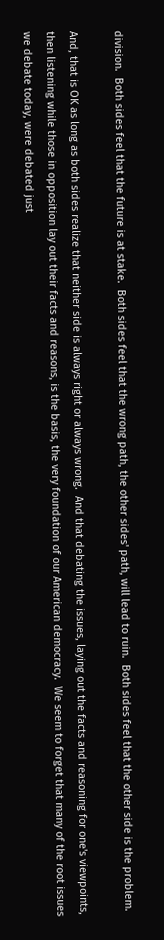division.  Both sides feel that the future is at stake.  Both sides feel that the wrong path, the other sides' path, will lead to ruin.  Both sides feel that the other side is the problem.

And, that is OK as long as both sides realize that neither side is always right or always wrong.  And that debating the issues, laying out the facts and reasoning for one's viewpoints, then listening while those in opposition lay out their facts and reasons, is the basis, the very foundation of our American democracy.  We seem to forget that many of the root issues we debate today, were debated just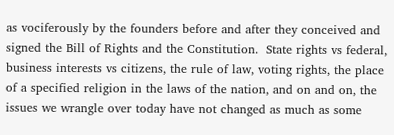as vociferously by the founders before and after they conceived and signed the Bill of Rights and the Constitution.  State rights vs federal, business interests vs citizens, the rule of law, voting rights, the place of a specified religion in the laws of the nation, and on and on, the issues we wrangle over today have not changed as much as some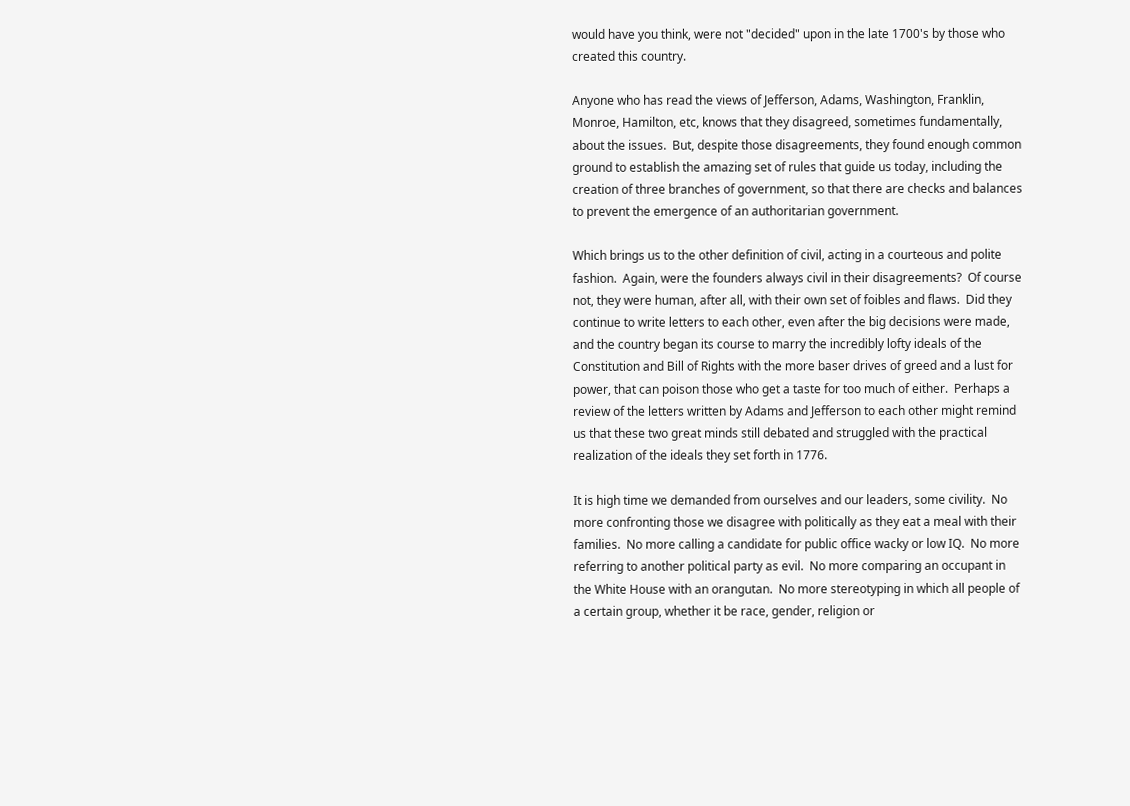would have you think, were not "decided" upon in the late 1700's by those who created this country.

Anyone who has read the views of Jefferson, Adams, Washington, Franklin, Monroe, Hamilton, etc, knows that they disagreed, sometimes fundamentally, about the issues.  But, despite those disagreements, they found enough common ground to establish the amazing set of rules that guide us today, including the creation of three branches of government, so that there are checks and balances to prevent the emergence of an authoritarian government.

Which brings us to the other definition of civil, acting in a courteous and polite fashion.  Again, were the founders always civil in their disagreements?  Of course not, they were human, after all, with their own set of foibles and flaws.  Did they continue to write letters to each other, even after the big decisions were made, and the country began its course to marry the incredibly lofty ideals of the Constitution and Bill of Rights with the more baser drives of greed and a lust for power, that can poison those who get a taste for too much of either.  Perhaps a review of the letters written by Adams and Jefferson to each other might remind us that these two great minds still debated and struggled with the practical realization of the ideals they set forth in 1776.

It is high time we demanded from ourselves and our leaders, some civility.  No more confronting those we disagree with politically as they eat a meal with their families.  No more calling a candidate for public office wacky or low IQ.  No more referring to another political party as evil.  No more comparing an occupant in the White House with an orangutan.  No more stereotyping in which all people of a certain group, whether it be race, gender, religion or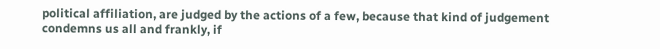political affiliation, are judged by the actions of a few, because that kind of judgement condemns us all and frankly, if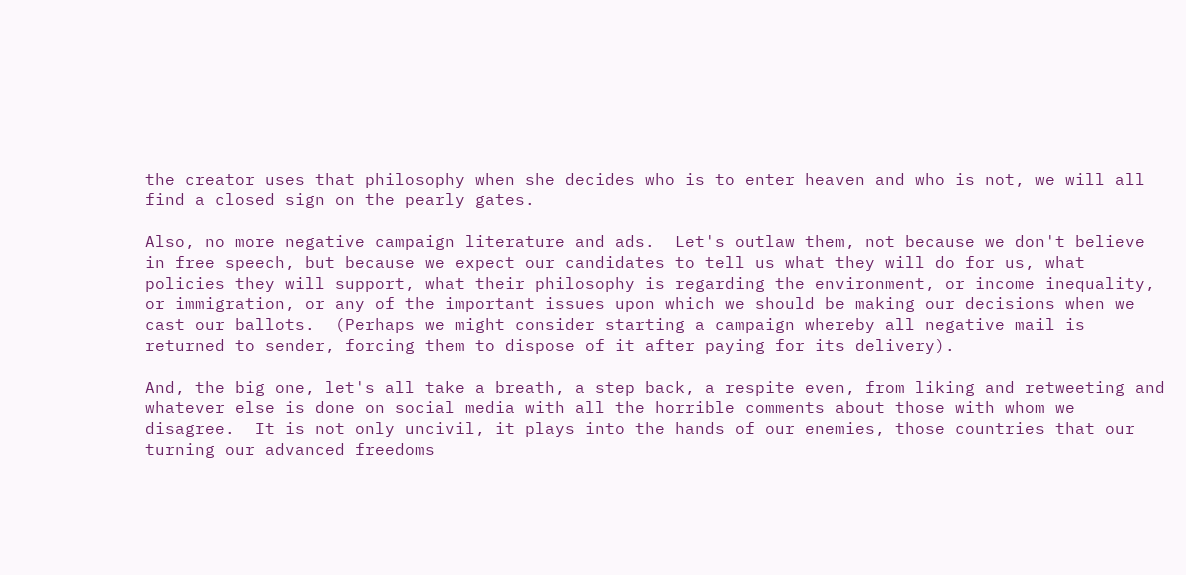the creator uses that philosophy when she decides who is to enter heaven and who is not, we will all find a closed sign on the pearly gates.

Also, no more negative campaign literature and ads.  Let's outlaw them, not because we don't believe in free speech, but because we expect our candidates to tell us what they will do for us, what policies they will support, what their philosophy is regarding the environment, or income inequality, or immigration, or any of the important issues upon which we should be making our decisions when we cast our ballots.  (Perhaps we might consider starting a campaign whereby all negative mail is returned to sender, forcing them to dispose of it after paying for its delivery).

And, the big one, let's all take a breath, a step back, a respite even, from liking and retweeting and whatever else is done on social media with all the horrible comments about those with whom we disagree.  It is not only uncivil, it plays into the hands of our enemies, those countries that our turning our advanced freedoms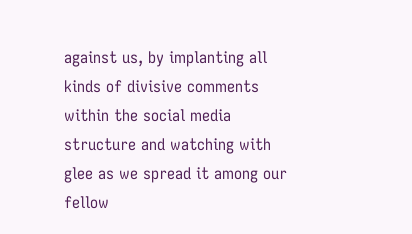against us, by implanting all kinds of divisive comments within the social media structure and watching with glee as we spread it among our fellow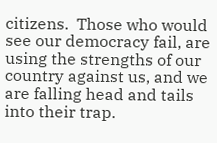citizens.  Those who would see our democracy fail, are using the strengths of our country against us, and we are falling head and tails into their trap.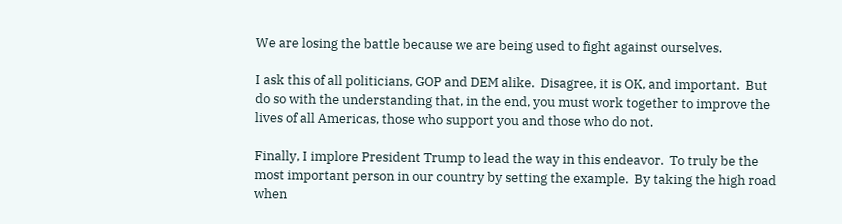We are losing the battle because we are being used to fight against ourselves.

I ask this of all politicians, GOP and DEM alike.  Disagree, it is OK, and important.  But do so with the understanding that, in the end, you must work together to improve the lives of all Americas, those who support you and those who do not.

Finally, I implore President Trump to lead the way in this endeavor.  To truly be the most important person in our country by setting the example.  By taking the high road when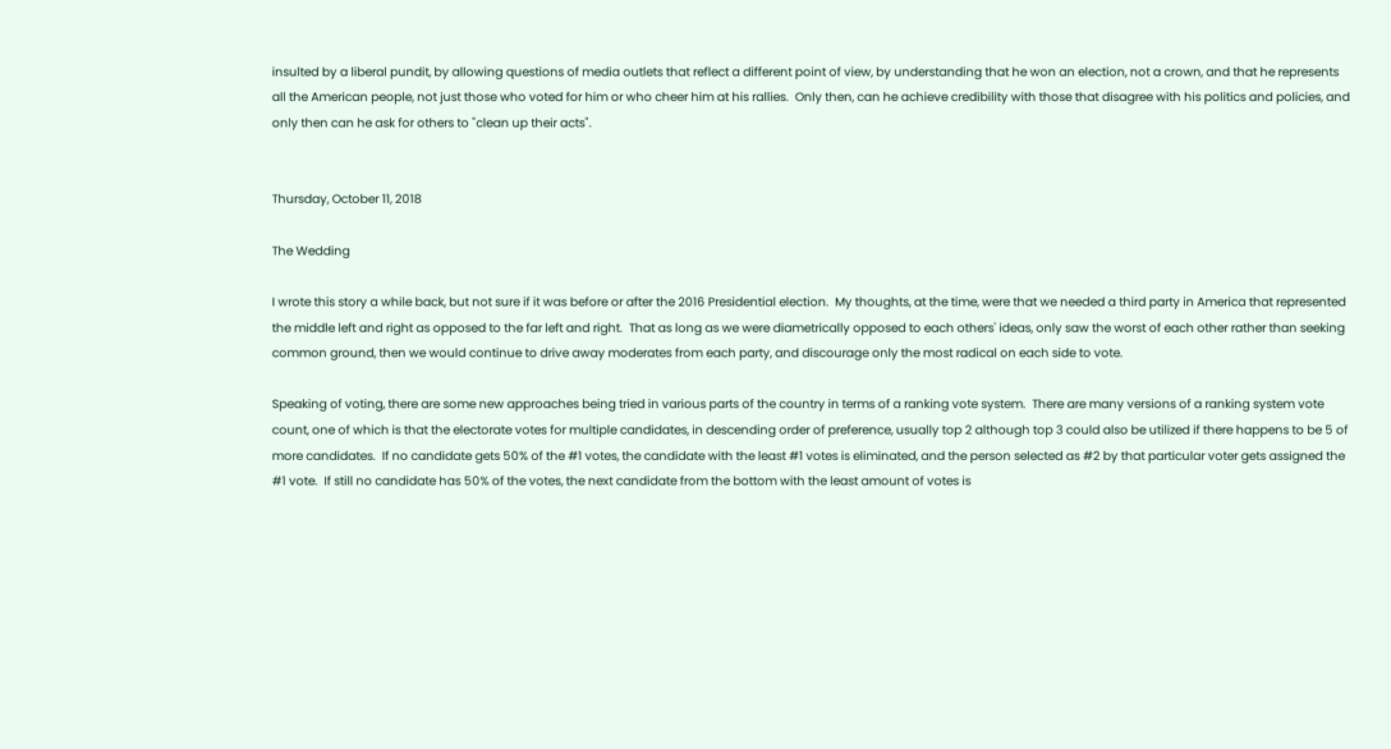insulted by a liberal pundit, by allowing questions of media outlets that reflect a different point of view, by understanding that he won an election, not a crown, and that he represents all the American people, not just those who voted for him or who cheer him at his rallies.  Only then, can he achieve credibility with those that disagree with his politics and policies, and only then can he ask for others to "clean up their acts".


Thursday, October 11, 2018

The Wedding

I wrote this story a while back, but not sure if it was before or after the 2016 Presidential election.  My thoughts, at the time, were that we needed a third party in America that represented the middle left and right as opposed to the far left and right.  That as long as we were diametrically opposed to each others' ideas, only saw the worst of each other rather than seeking common ground, then we would continue to drive away moderates from each party, and discourage only the most radical on each side to vote.

Speaking of voting, there are some new approaches being tried in various parts of the country in terms of a ranking vote system.  There are many versions of a ranking system vote count, one of which is that the electorate votes for multiple candidates, in descending order of preference, usually top 2 although top 3 could also be utilized if there happens to be 5 of more candidates.  If no candidate gets 50% of the #1 votes, the candidate with the least #1 votes is eliminated, and the person selected as #2 by that particular voter gets assigned the #1 vote.  If still no candidate has 50% of the votes, the next candidate from the bottom with the least amount of votes is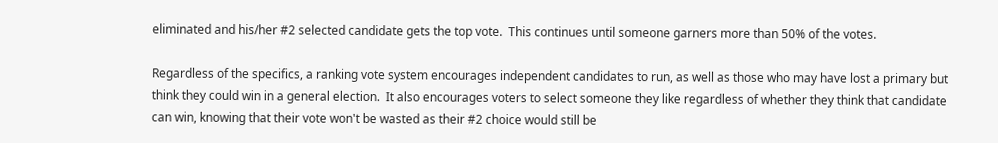eliminated and his/her #2 selected candidate gets the top vote.  This continues until someone garners more than 50% of the votes.

Regardless of the specifics, a ranking vote system encourages independent candidates to run, as well as those who may have lost a primary but think they could win in a general election.  It also encourages voters to select someone they like regardless of whether they think that candidate can win, knowing that their vote won't be wasted as their #2 choice would still be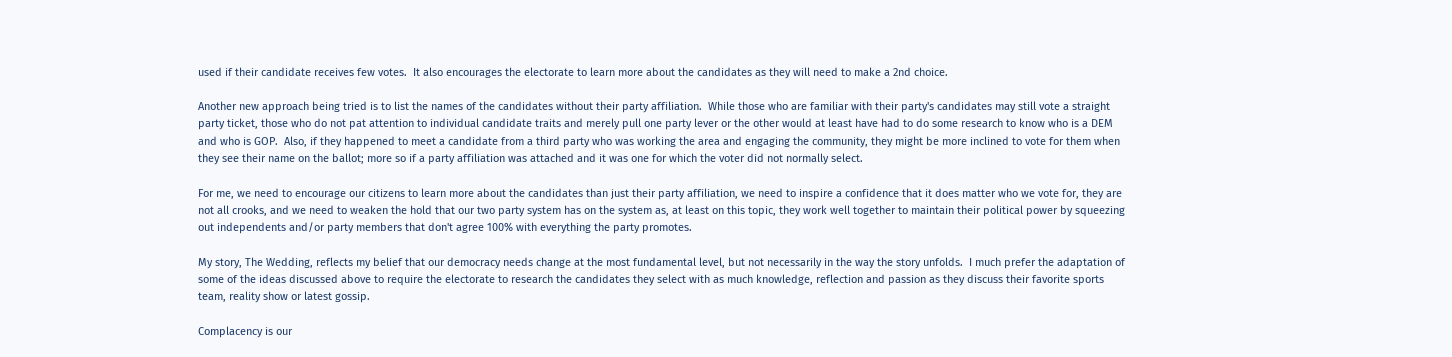used if their candidate receives few votes.  It also encourages the electorate to learn more about the candidates as they will need to make a 2nd choice.

Another new approach being tried is to list the names of the candidates without their party affiliation.  While those who are familiar with their party's candidates may still vote a straight party ticket, those who do not pat attention to individual candidate traits and merely pull one party lever or the other would at least have had to do some research to know who is a DEM and who is GOP.  Also, if they happened to meet a candidate from a third party who was working the area and engaging the community, they might be more inclined to vote for them when they see their name on the ballot; more so if a party affiliation was attached and it was one for which the voter did not normally select.

For me, we need to encourage our citizens to learn more about the candidates than just their party affiliation, we need to inspire a confidence that it does matter who we vote for, they are not all crooks, and we need to weaken the hold that our two party system has on the system as, at least on this topic, they work well together to maintain their political power by squeezing out independents and/or party members that don't agree 100% with everything the party promotes.

My story, The Wedding, reflects my belief that our democracy needs change at the most fundamental level, but not necessarily in the way the story unfolds.  I much prefer the adaptation of some of the ideas discussed above to require the electorate to research the candidates they select with as much knowledge, reflection and passion as they discuss their favorite sports team, reality show or latest gossip.

Complacency is our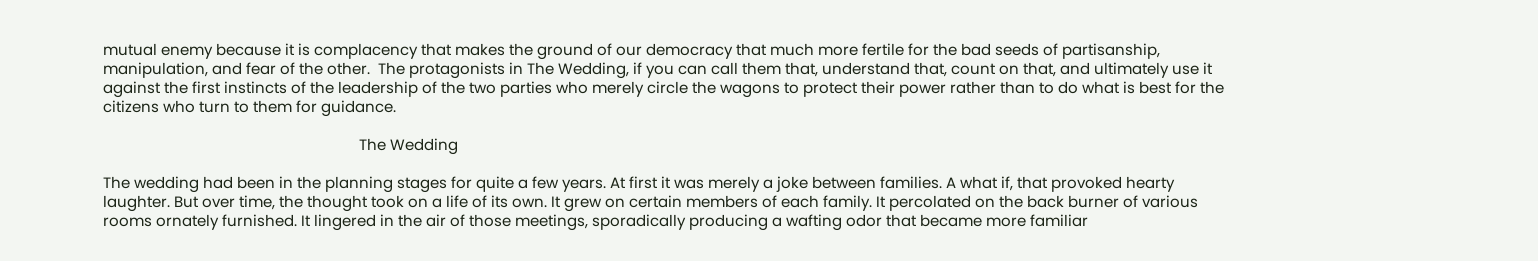mutual enemy because it is complacency that makes the ground of our democracy that much more fertile for the bad seeds of partisanship, manipulation, and fear of the other.  The protagonists in The Wedding, if you can call them that, understand that, count on that, and ultimately use it against the first instincts of the leadership of the two parties who merely circle the wagons to protect their power rather than to do what is best for the citizens who turn to them for guidance.

                                                                The Wedding

The wedding had been in the planning stages for quite a few years. At first it was merely a joke between families. A what if, that provoked hearty laughter. But over time, the thought took on a life of its own. It grew on certain members of each family. It percolated on the back burner of various rooms ornately furnished. It lingered in the air of those meetings, sporadically producing a wafting odor that became more familiar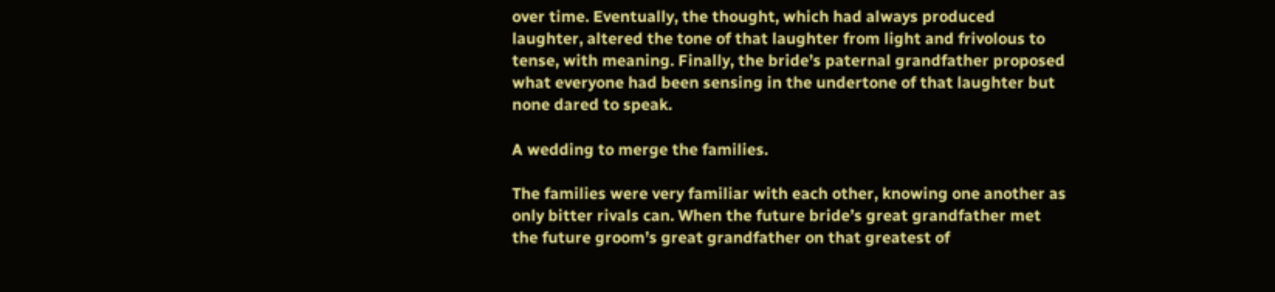over time. Eventually, the thought, which had always produced laughter, altered the tone of that laughter from light and frivolous to tense, with meaning. Finally, the bride’s paternal grandfather proposed what everyone had been sensing in the undertone of that laughter but none dared to speak.

A wedding to merge the families.

The families were very familiar with each other, knowing one another as only bitter rivals can. When the future bride’s great grandfather met the future groom’s great grandfather on that greatest of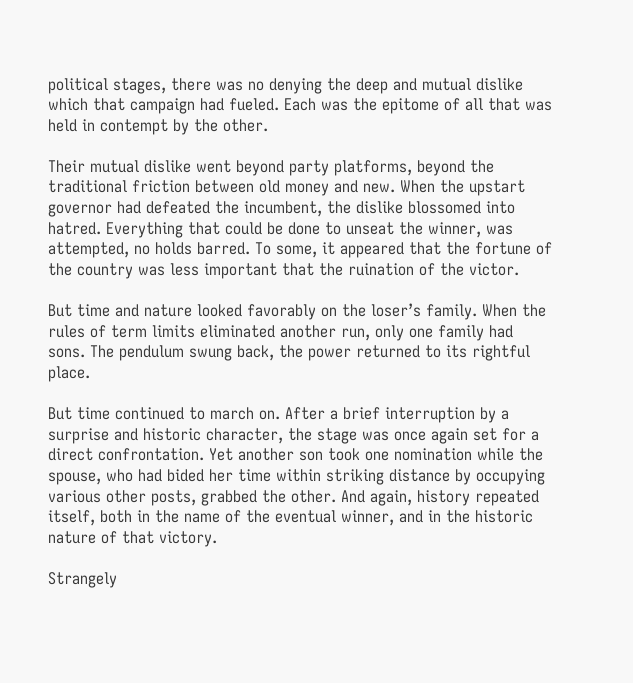political stages, there was no denying the deep and mutual dislike which that campaign had fueled. Each was the epitome of all that was held in contempt by the other.

Their mutual dislike went beyond party platforms, beyond the traditional friction between old money and new. When the upstart governor had defeated the incumbent, the dislike blossomed into hatred. Everything that could be done to unseat the winner, was attempted, no holds barred. To some, it appeared that the fortune of the country was less important that the ruination of the victor.

But time and nature looked favorably on the loser’s family. When the rules of term limits eliminated another run, only one family had sons. The pendulum swung back, the power returned to its rightful place.

But time continued to march on. After a brief interruption by a surprise and historic character, the stage was once again set for a direct confrontation. Yet another son took one nomination while the spouse, who had bided her time within striking distance by occupying various other posts, grabbed the other. And again, history repeated itself, both in the name of the eventual winner, and in the historic nature of that victory.

Strangely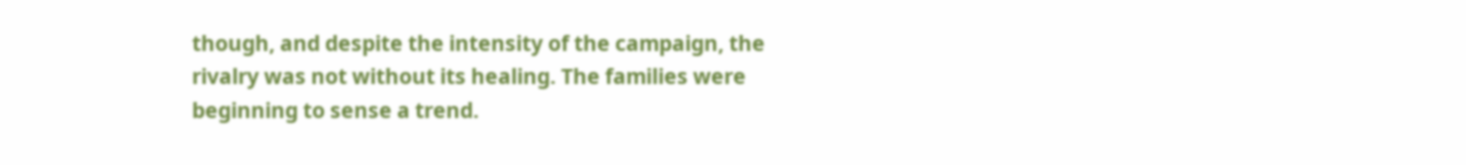though, and despite the intensity of the campaign, the rivalry was not without its healing. The families were beginning to sense a trend.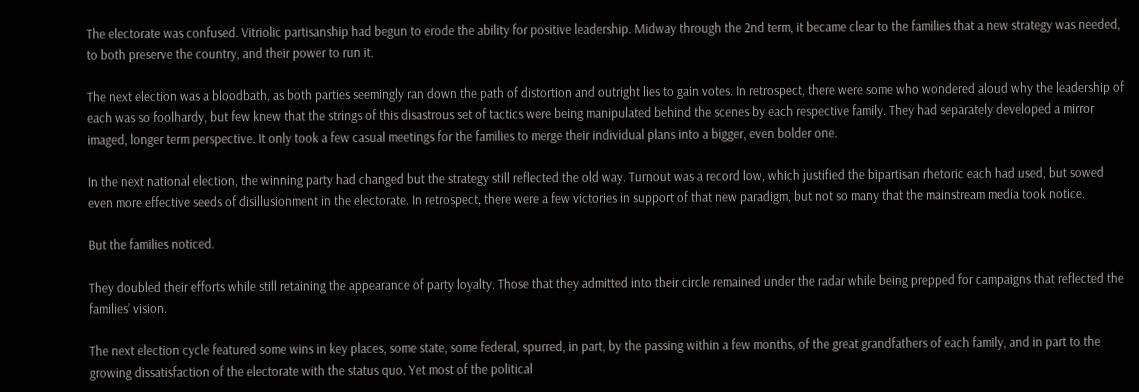The electorate was confused. Vitriolic partisanship had begun to erode the ability for positive leadership. Midway through the 2nd term, it became clear to the families that a new strategy was needed, to both preserve the country, and their power to run it.

The next election was a bloodbath, as both parties seemingly ran down the path of distortion and outright lies to gain votes. In retrospect, there were some who wondered aloud why the leadership of each was so foolhardy, but few knew that the strings of this disastrous set of tactics were being manipulated behind the scenes by each respective family. They had separately developed a mirror imaged, longer term perspective. It only took a few casual meetings for the families to merge their individual plans into a bigger, even bolder one.

In the next national election, the winning party had changed but the strategy still reflected the old way. Turnout was a record low, which justified the bipartisan rhetoric each had used, but sowed even more effective seeds of disillusionment in the electorate. In retrospect, there were a few victories in support of that new paradigm, but not so many that the mainstream media took notice.

But the families noticed.

They doubled their efforts while still retaining the appearance of party loyalty. Those that they admitted into their circle remained under the radar while being prepped for campaigns that reflected the families’ vision.

The next election cycle featured some wins in key places, some state, some federal, spurred, in part, by the passing within a few months, of the great grandfathers of each family, and in part to the growing dissatisfaction of the electorate with the status quo. Yet most of the political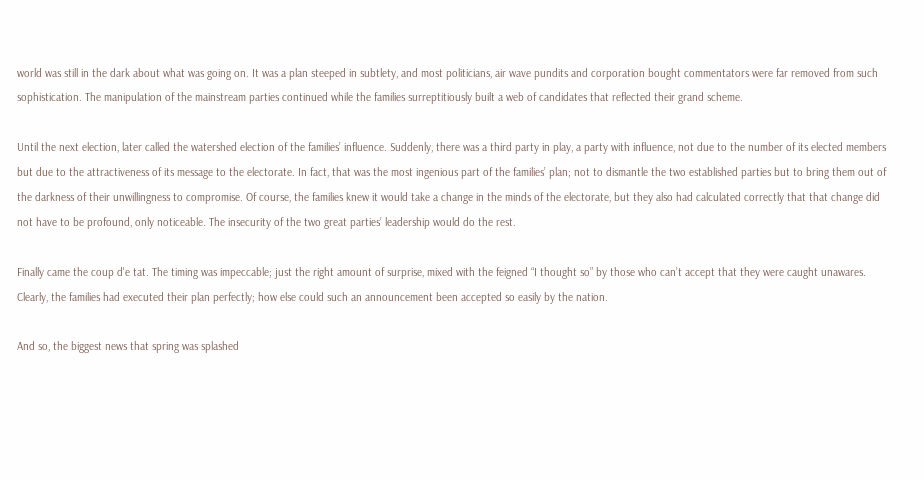world was still in the dark about what was going on. It was a plan steeped in subtlety, and most politicians, air wave pundits and corporation bought commentators were far removed from such sophistication. The manipulation of the mainstream parties continued while the families surreptitiously built a web of candidates that reflected their grand scheme.

Until the next election, later called the watershed election of the families’ influence. Suddenly, there was a third party in play, a party with influence, not due to the number of its elected members but due to the attractiveness of its message to the electorate. In fact, that was the most ingenious part of the families’ plan; not to dismantle the two established parties but to bring them out of the darkness of their unwillingness to compromise. Of course, the families knew it would take a change in the minds of the electorate, but they also had calculated correctly that that change did not have to be profound, only noticeable. The insecurity of the two great parties’ leadership would do the rest.

Finally came the coup d'e tat. The timing was impeccable; just the right amount of surprise, mixed with the feigned “I thought so” by those who can’t accept that they were caught unawares. Clearly, the families had executed their plan perfectly; how else could such an announcement been accepted so easily by the nation.

And so, the biggest news that spring was splashed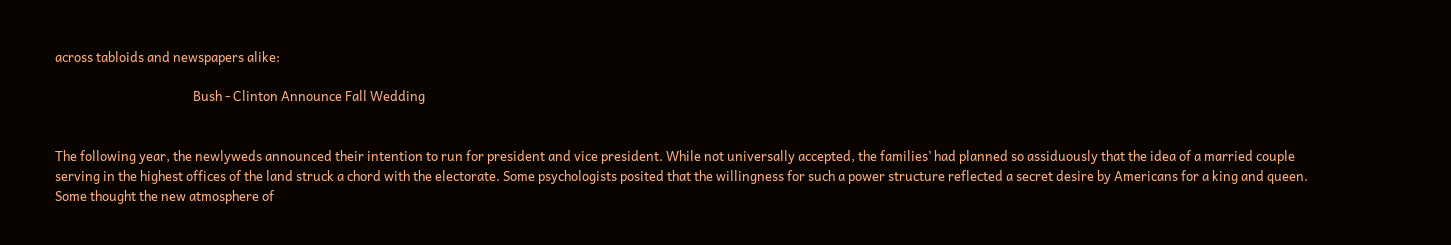across tabloids and newspapers alike:

                                              Bush - Clinton Announce Fall Wedding


The following year, the newlyweds announced their intention to run for president and vice president. While not universally accepted, the families’ had planned so assiduously that the idea of a married couple serving in the highest offices of the land struck a chord with the electorate. Some psychologists posited that the willingness for such a power structure reflected a secret desire by Americans for a king and queen. Some thought the new atmosphere of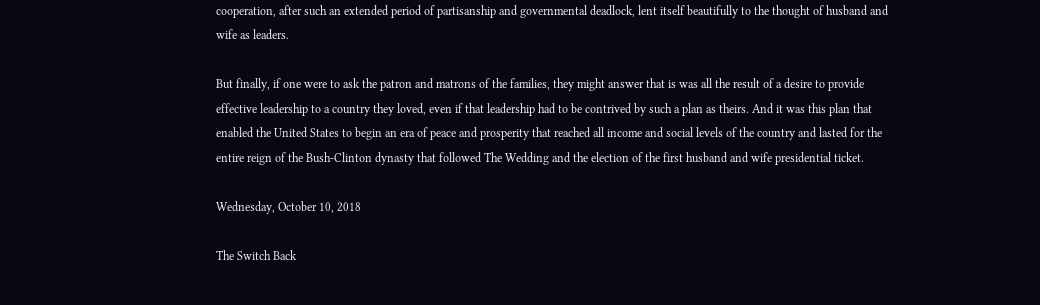cooperation, after such an extended period of partisanship and governmental deadlock, lent itself beautifully to the thought of husband and wife as leaders.

But finally, if one were to ask the patron and matrons of the families, they might answer that is was all the result of a desire to provide effective leadership to a country they loved, even if that leadership had to be contrived by such a plan as theirs. And it was this plan that enabled the United States to begin an era of peace and prosperity that reached all income and social levels of the country and lasted for the entire reign of the Bush-Clinton dynasty that followed The Wedding and the election of the first husband and wife presidential ticket.

Wednesday, October 10, 2018

The Switch Back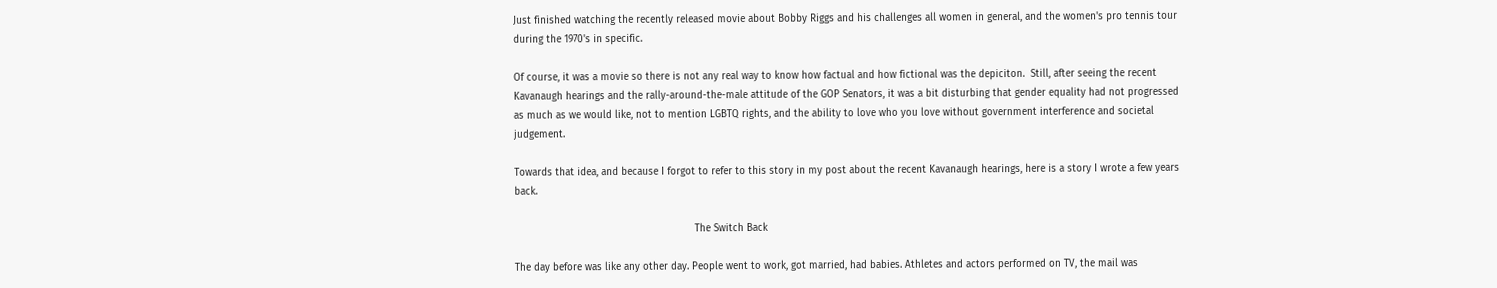Just finished watching the recently released movie about Bobby Riggs and his challenges all women in general, and the women's pro tennis tour during the 1970's in specific.

Of course, it was a movie so there is not any real way to know how factual and how fictional was the depiciton.  Still, after seeing the recent Kavanaugh hearings and the rally-around-the-male attitude of the GOP Senators, it was a bit disturbing that gender equality had not progressed as much as we would like, not to mention LGBTQ rights, and the ability to love who you love without government interference and societal judgement.

Towards that idea, and because I forgot to refer to this story in my post about the recent Kavanaugh hearings, here is a story I wrote a few years back.

                                                            The Switch Back

The day before was like any other day. People went to work, got married, had babies. Athletes and actors performed on TV, the mail was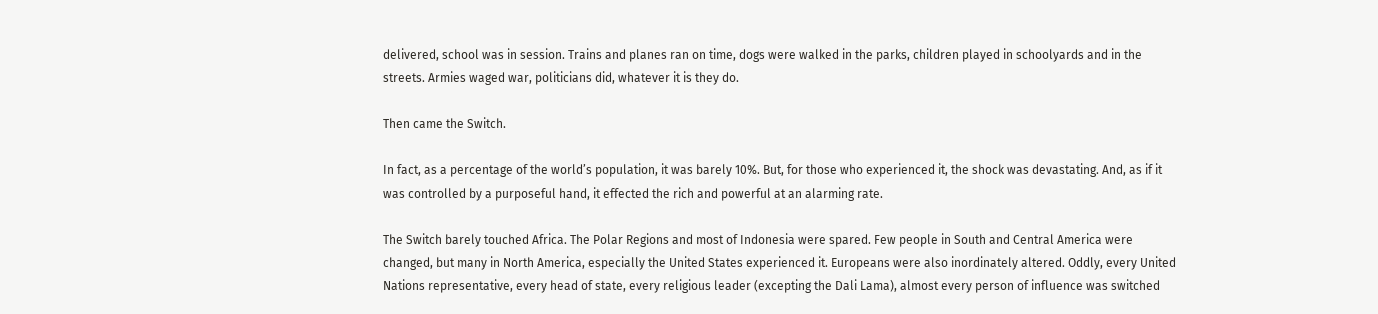delivered, school was in session. Trains and planes ran on time, dogs were walked in the parks, children played in schoolyards and in the streets. Armies waged war, politicians did, whatever it is they do.

Then came the Switch.

In fact, as a percentage of the world’s population, it was barely 10%. But, for those who experienced it, the shock was devastating. And, as if it was controlled by a purposeful hand, it effected the rich and powerful at an alarming rate.

The Switch barely touched Africa. The Polar Regions and most of Indonesia were spared. Few people in South and Central America were changed, but many in North America, especially the United States experienced it. Europeans were also inordinately altered. Oddly, every United Nations representative, every head of state, every religious leader (excepting the Dali Lama), almost every person of influence was switched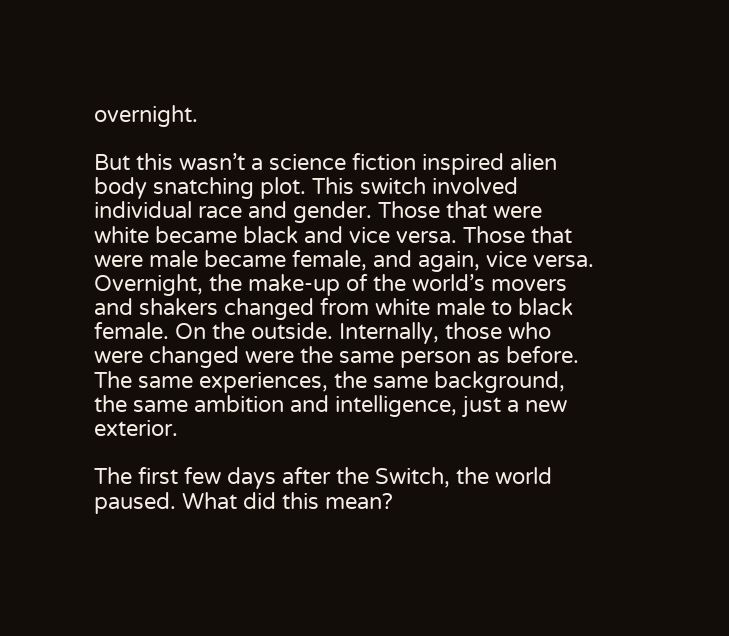overnight.

But this wasn’t a science fiction inspired alien body snatching plot. This switch involved individual race and gender. Those that were white became black and vice versa. Those that were male became female, and again, vice versa. Overnight, the make-up of the world’s movers and shakers changed from white male to black female. On the outside. Internally, those who were changed were the same person as before. The same experiences, the same background, the same ambition and intelligence, just a new exterior.

The first few days after the Switch, the world paused. What did this mean?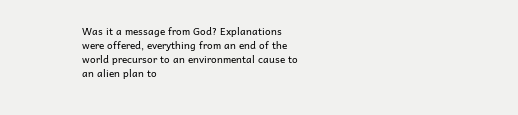Was it a message from God? Explanations were offered, everything from an end of the world precursor to an environmental cause to an alien plan to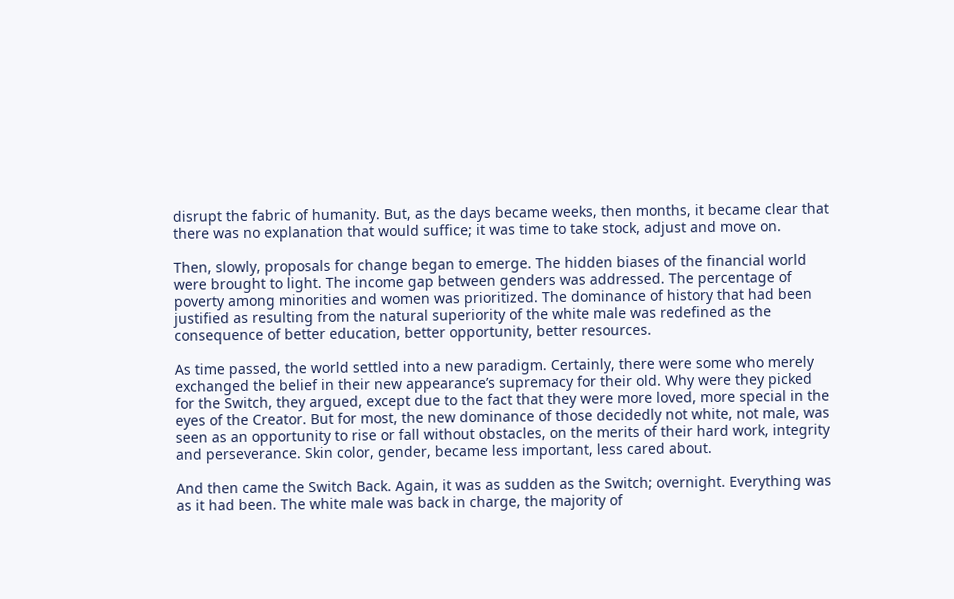disrupt the fabric of humanity. But, as the days became weeks, then months, it became clear that there was no explanation that would suffice; it was time to take stock, adjust and move on.

Then, slowly, proposals for change began to emerge. The hidden biases of the financial world were brought to light. The income gap between genders was addressed. The percentage of poverty among minorities and women was prioritized. The dominance of history that had been justified as resulting from the natural superiority of the white male was redefined as the consequence of better education, better opportunity, better resources.

As time passed, the world settled into a new paradigm. Certainly, there were some who merely exchanged the belief in their new appearance’s supremacy for their old. Why were they picked for the Switch, they argued, except due to the fact that they were more loved, more special in the eyes of the Creator. But for most, the new dominance of those decidedly not white, not male, was seen as an opportunity to rise or fall without obstacles, on the merits of their hard work, integrity and perseverance. Skin color, gender, became less important, less cared about.

And then came the Switch Back. Again, it was as sudden as the Switch; overnight. Everything was as it had been. The white male was back in charge, the majority of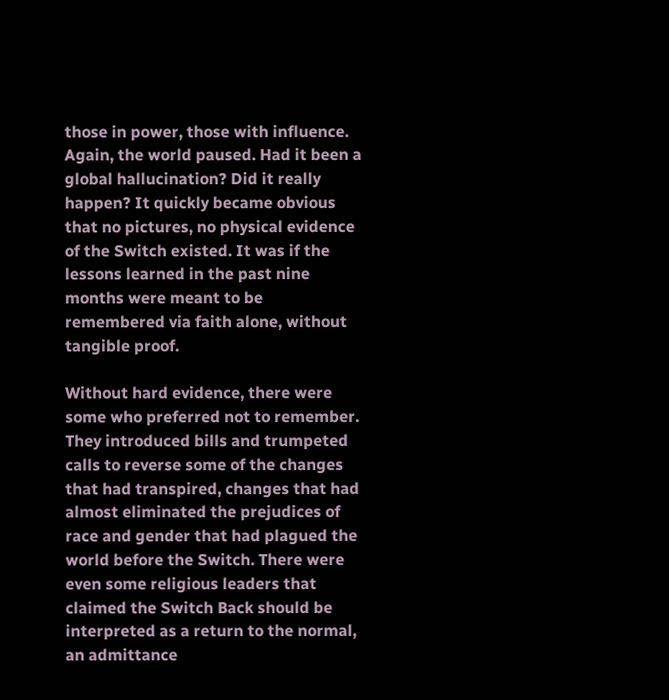those in power, those with influence.
Again, the world paused. Had it been a global hallucination? Did it really happen? It quickly became obvious that no pictures, no physical evidence of the Switch existed. It was if the lessons learned in the past nine months were meant to be remembered via faith alone, without tangible proof.

Without hard evidence, there were some who preferred not to remember. They introduced bills and trumpeted calls to reverse some of the changes that had transpired, changes that had almost eliminated the prejudices of race and gender that had plagued the world before the Switch. There were even some religious leaders that claimed the Switch Back should be interpreted as a return to the normal, an admittance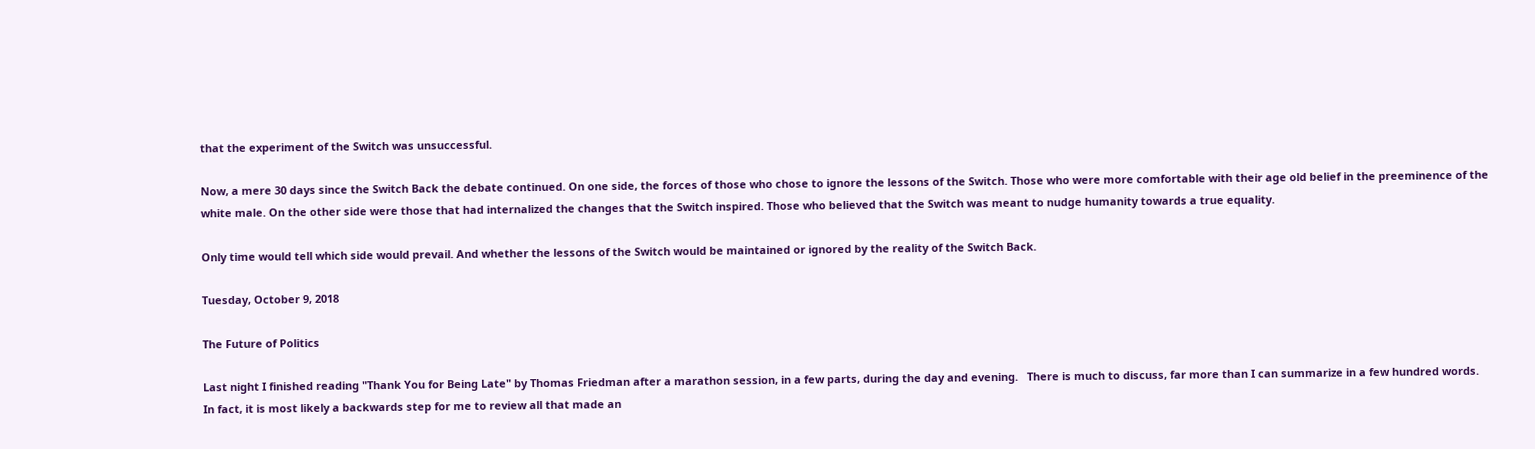that the experiment of the Switch was unsuccessful.

Now, a mere 30 days since the Switch Back the debate continued. On one side, the forces of those who chose to ignore the lessons of the Switch. Those who were more comfortable with their age old belief in the preeminence of the white male. On the other side were those that had internalized the changes that the Switch inspired. Those who believed that the Switch was meant to nudge humanity towards a true equality.

Only time would tell which side would prevail. And whether the lessons of the Switch would be maintained or ignored by the reality of the Switch Back.

Tuesday, October 9, 2018

The Future of Politics

Last night I finished reading "Thank You for Being Late" by Thomas Friedman after a marathon session, in a few parts, during the day and evening.   There is much to discuss, far more than I can summarize in a few hundred words.  In fact, it is most likely a backwards step for me to review all that made an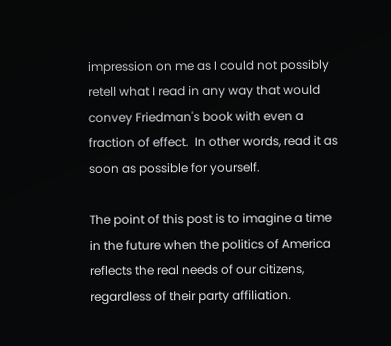impression on me as I could not possibly retell what I read in any way that would convey Friedman's book with even a fraction of effect.  In other words, read it as soon as possible for yourself.

The point of this post is to imagine a time in the future when the politics of America reflects the real needs of our citizens, regardless of their party affiliation.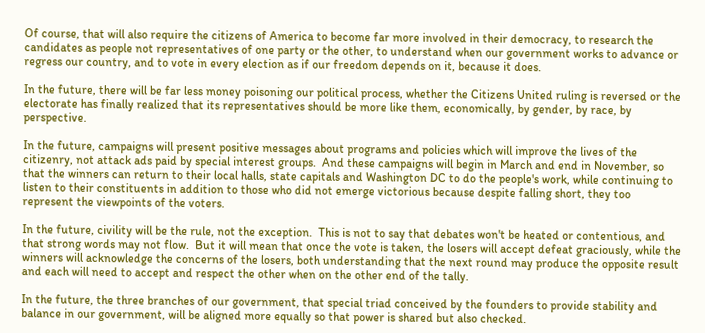Of course, that will also require the citizens of America to become far more involved in their democracy, to research the candidates as people not representatives of one party or the other, to understand when our government works to advance or regress our country, and to vote in every election as if our freedom depends on it, because it does.

In the future, there will be far less money poisoning our political process, whether the Citizens United ruling is reversed or the electorate has finally realized that its representatives should be more like them, economically, by gender, by race, by perspective.

In the future, campaigns will present positive messages about programs and policies which will improve the lives of the citizenry, not attack ads paid by special interest groups.  And these campaigns will begin in March and end in November, so that the winners can return to their local halls, state capitals and Washington DC to do the people's work, while continuing to listen to their constituents in addition to those who did not emerge victorious because despite falling short, they too represent the viewpoints of the voters.

In the future, civility will be the rule, not the exception.  This is not to say that debates won't be heated or contentious, and that strong words may not flow.  But it will mean that once the vote is taken, the losers will accept defeat graciously, while the winners will acknowledge the concerns of the losers, both understanding that the next round may produce the opposite result and each will need to accept and respect the other when on the other end of the tally.

In the future, the three branches of our government, that special triad conceived by the founders to provide stability and balance in our government, will be aligned more equally so that power is shared but also checked.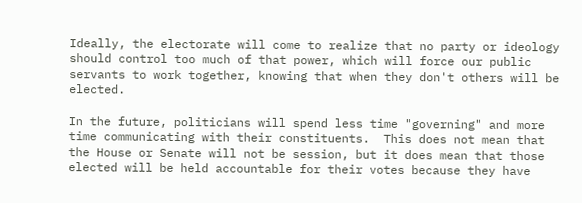Ideally, the electorate will come to realize that no party or ideology should control too much of that power, which will force our public servants to work together, knowing that when they don't others will be elected.

In the future, politicians will spend less time "governing" and more time communicating with their constituents.  This does not mean that the House or Senate will not be session, but it does mean that those elected will be held accountable for their votes because they have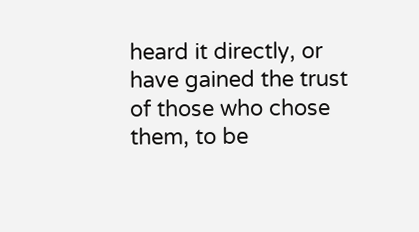heard it directly, or have gained the trust of those who chose them, to be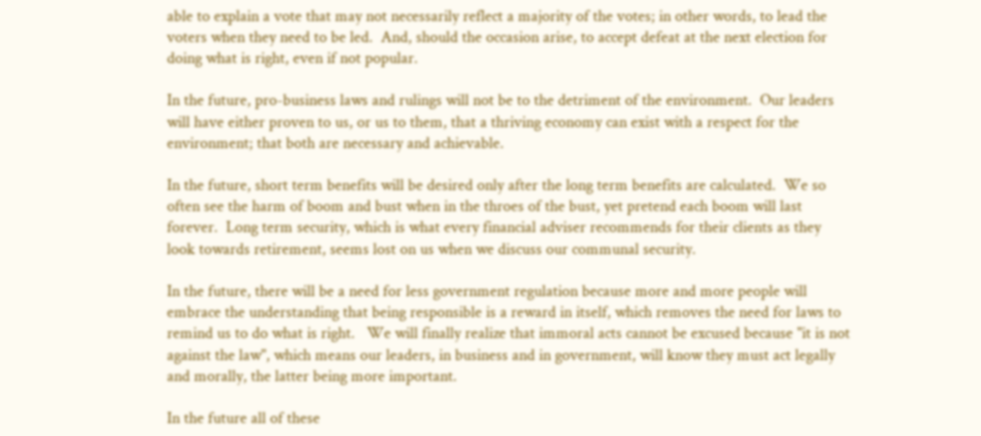able to explain a vote that may not necessarily reflect a majority of the votes; in other words, to lead the voters when they need to be led.  And, should the occasion arise, to accept defeat at the next election for doing what is right, even if not popular.

In the future, pro-business laws and rulings will not be to the detriment of the environment.  Our leaders will have either proven to us, or us to them, that a thriving economy can exist with a respect for the environment; that both are necessary and achievable.

In the future, short term benefits will be desired only after the long term benefits are calculated.  We so often see the harm of boom and bust when in the throes of the bust, yet pretend each boom will last forever.  Long term security, which is what every financial adviser recommends for their clients as they look towards retirement, seems lost on us when we discuss our communal security.

In the future, there will be a need for less government regulation because more and more people will embrace the understanding that being responsible is a reward in itself, which removes the need for laws to remind us to do what is right.   We will finally realize that immoral acts cannot be excused because "it is not against the law", which means our leaders, in business and in government, will know they must act legally and morally, the latter being more important.

In the future all of these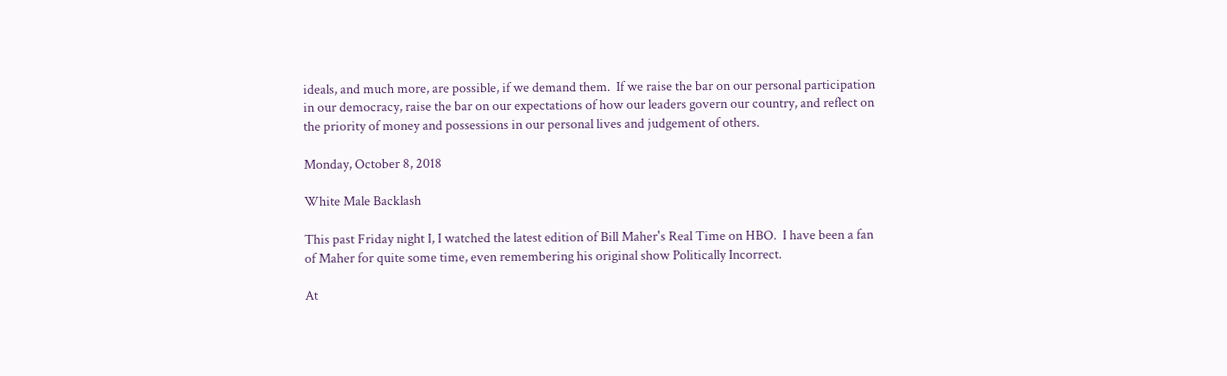ideals, and much more, are possible, if we demand them.  If we raise the bar on our personal participation in our democracy, raise the bar on our expectations of how our leaders govern our country, and reflect on the priority of money and possessions in our personal lives and judgement of others.

Monday, October 8, 2018

White Male Backlash

This past Friday night I, I watched the latest edition of Bill Maher's Real Time on HBO.  I have been a fan of Maher for quite some time, even remembering his original show Politically Incorrect.

At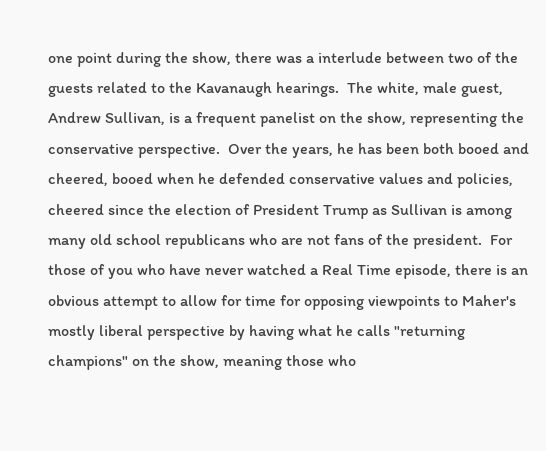one point during the show, there was a interlude between two of the guests related to the Kavanaugh hearings.  The white, male guest, Andrew Sullivan, is a frequent panelist on the show, representing the conservative perspective.  Over the years, he has been both booed and cheered, booed when he defended conservative values and policies, cheered since the election of President Trump as Sullivan is among many old school republicans who are not fans of the president.  For those of you who have never watched a Real Time episode, there is an obvious attempt to allow for time for opposing viewpoints to Maher's mostly liberal perspective by having what he calls "returning champions" on the show, meaning those who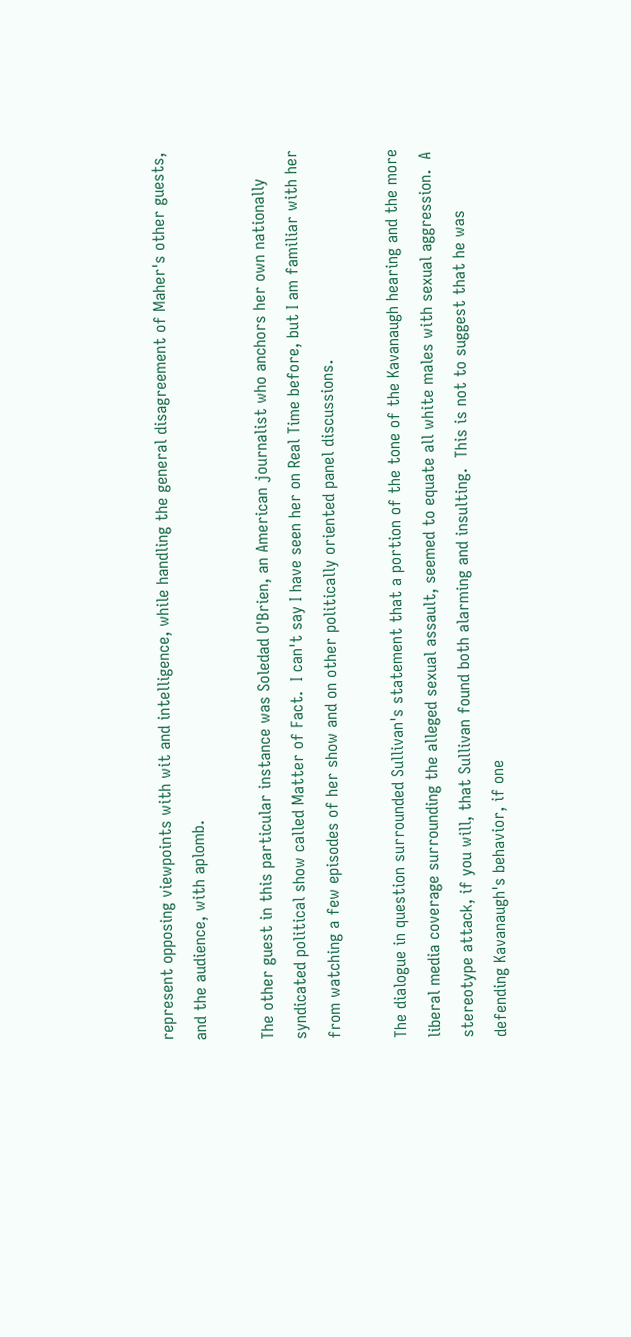represent opposing viewpoints with wit and intelligence, while handling the general disagreement of Maher's other guests, and the audience, with aplomb.

The other guest in this particular instance was Soledad O'Brien, an American journalist who anchors her own nationally syndicated political show called Matter of Fact.  I can't say I have seen her on Real Time before, but I am familiar with her from watching a few episodes of her show and on other politically oriented panel discussions.

The dialogue in question surrounded Sullivan's statement that a portion of the tone of the Kavanaugh hearing and the more liberal media coverage surrounding the alleged sexual assault, seemed to equate all white males with sexual aggression.  A stereotype attack, if you will, that Sullivan found both alarming and insulting.  This is not to suggest that he was defending Kavanaugh's behavior, if one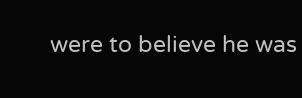were to believe he was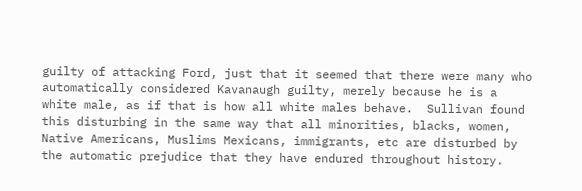guilty of attacking Ford, just that it seemed that there were many who automatically considered Kavanaugh guilty, merely because he is a white male, as if that is how all white males behave.  Sullivan found this disturbing in the same way that all minorities, blacks, women, Native Americans, Muslims Mexicans, immigrants, etc are disturbed by the automatic prejudice that they have endured throughout history.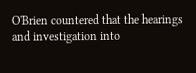O'Brien countered that the hearings and investigation into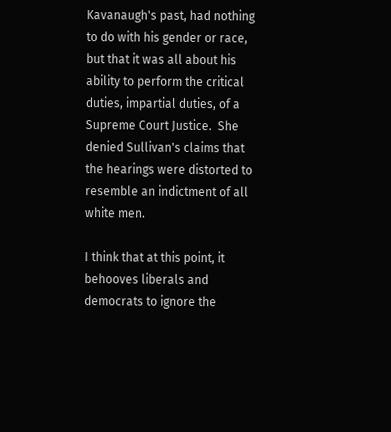Kavanaugh's past, had nothing to do with his gender or race, but that it was all about his ability to perform the critical duties, impartial duties, of a Supreme Court Justice.  She denied Sullivan's claims that the hearings were distorted to resemble an indictment of all white men.

I think that at this point, it behooves liberals and democrats to ignore the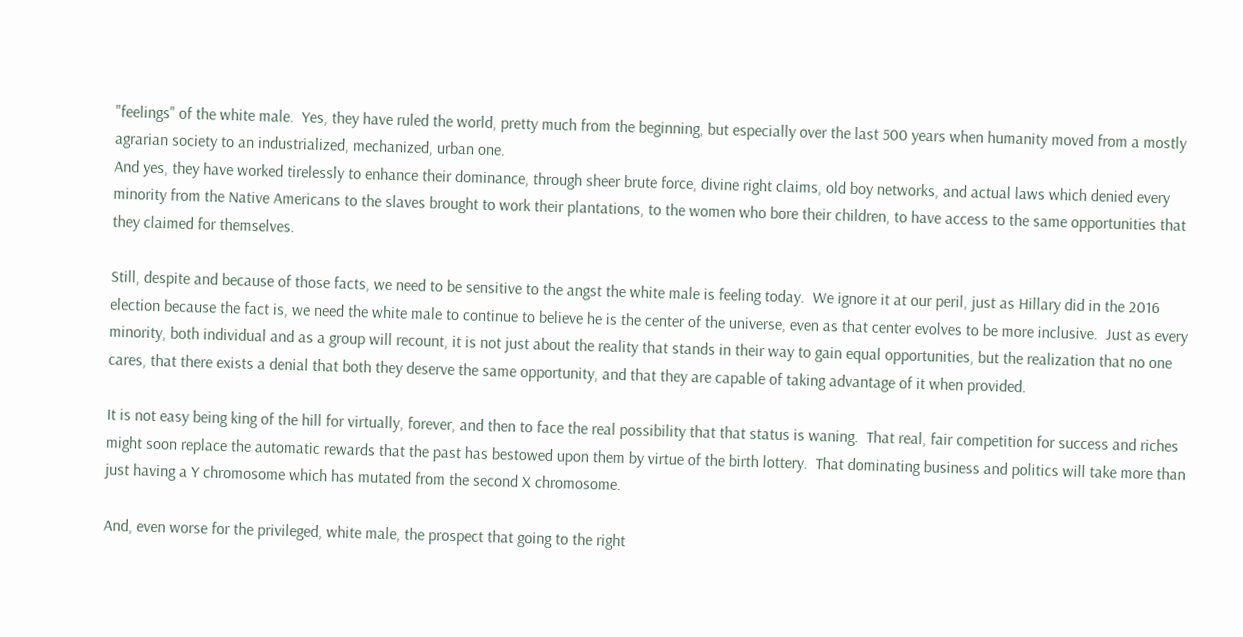"feelings" of the white male.  Yes, they have ruled the world, pretty much from the beginning, but especially over the last 500 years when humanity moved from a mostly agrarian society to an industrialized, mechanized, urban one.
And yes, they have worked tirelessly to enhance their dominance, through sheer brute force, divine right claims, old boy networks, and actual laws which denied every minority from the Native Americans to the slaves brought to work their plantations, to the women who bore their children, to have access to the same opportunities that they claimed for themselves.

Still, despite and because of those facts, we need to be sensitive to the angst the white male is feeling today.  We ignore it at our peril, just as Hillary did in the 2016 election because the fact is, we need the white male to continue to believe he is the center of the universe, even as that center evolves to be more inclusive.  Just as every minority, both individual and as a group will recount, it is not just about the reality that stands in their way to gain equal opportunities, but the realization that no one cares, that there exists a denial that both they deserve the same opportunity, and that they are capable of taking advantage of it when provided.

It is not easy being king of the hill for virtually, forever, and then to face the real possibility that that status is waning.  That real, fair competition for success and riches might soon replace the automatic rewards that the past has bestowed upon them by virtue of the birth lottery.  That dominating business and politics will take more than just having a Y chromosome which has mutated from the second X chromosome.

And, even worse for the privileged, white male, the prospect that going to the right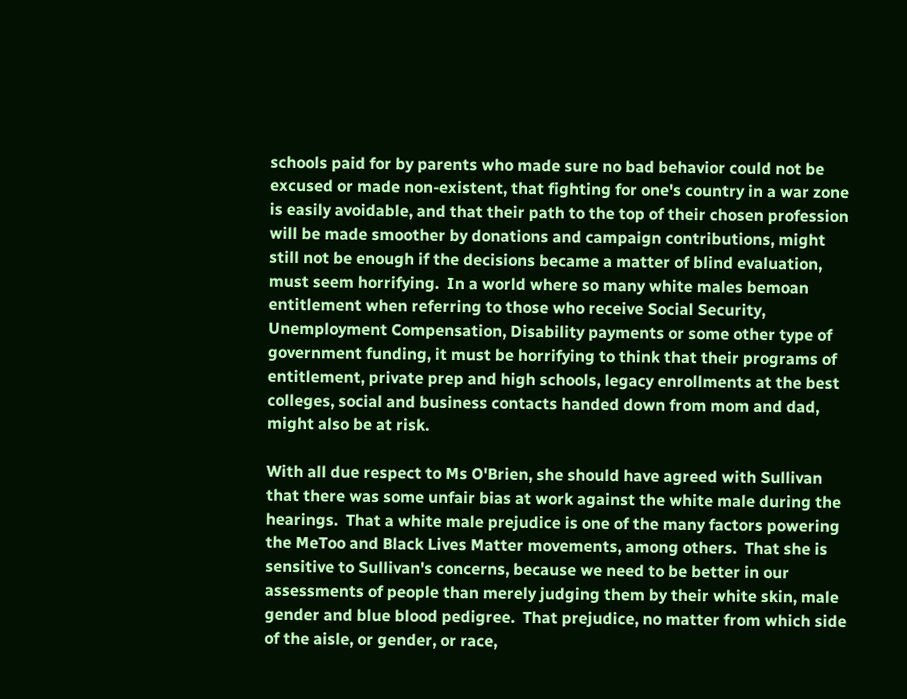schools paid for by parents who made sure no bad behavior could not be excused or made non-existent, that fighting for one's country in a war zone is easily avoidable, and that their path to the top of their chosen profession will be made smoother by donations and campaign contributions, might still not be enough if the decisions became a matter of blind evaluation, must seem horrifying.  In a world where so many white males bemoan entitlement when referring to those who receive Social Security, Unemployment Compensation, Disability payments or some other type of government funding, it must be horrifying to think that their programs of entitlement, private prep and high schools, legacy enrollments at the best colleges, social and business contacts handed down from mom and dad, might also be at risk.

With all due respect to Ms O'Brien, she should have agreed with Sullivan that there was some unfair bias at work against the white male during the hearings.  That a white male prejudice is one of the many factors powering the MeToo and Black Lives Matter movements, among others.  That she is sensitive to Sullivan's concerns, because we need to be better in our assessments of people than merely judging them by their white skin, male gender and blue blood pedigree.  That prejudice, no matter from which side of the aisle, or gender, or race,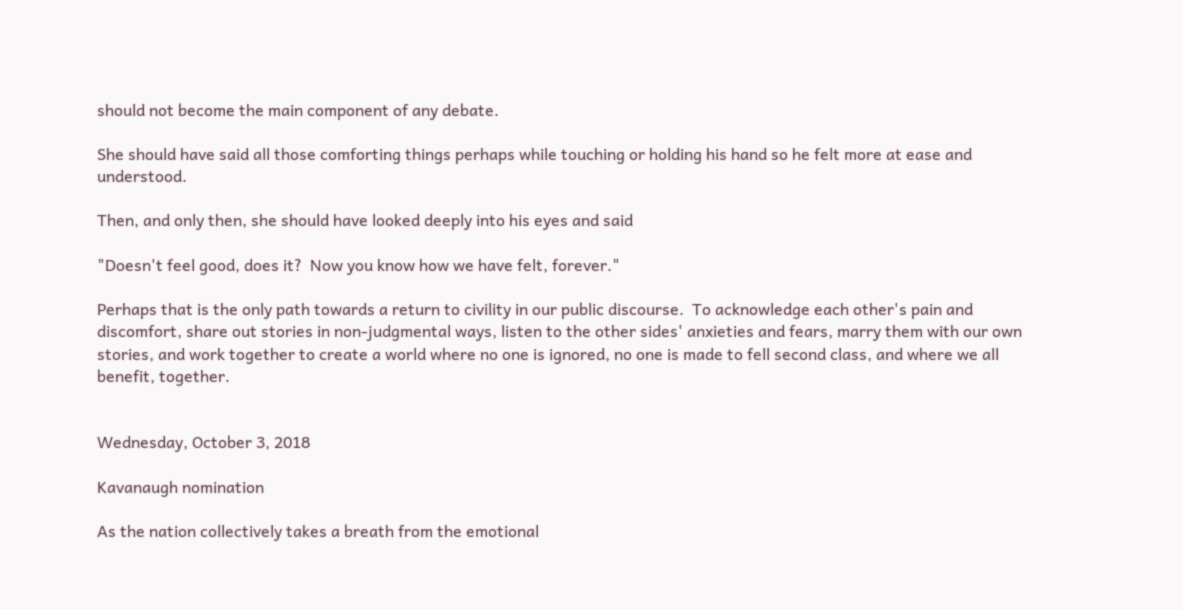should not become the main component of any debate.

She should have said all those comforting things perhaps while touching or holding his hand so he felt more at ease and understood.

Then, and only then, she should have looked deeply into his eyes and said

"Doesn't feel good, does it?  Now you know how we have felt, forever."

Perhaps that is the only path towards a return to civility in our public discourse.  To acknowledge each other's pain and discomfort, share out stories in non-judgmental ways, listen to the other sides' anxieties and fears, marry them with our own stories, and work together to create a world where no one is ignored, no one is made to fell second class, and where we all benefit, together.


Wednesday, October 3, 2018

Kavanaugh nomination

As the nation collectively takes a breath from the emotional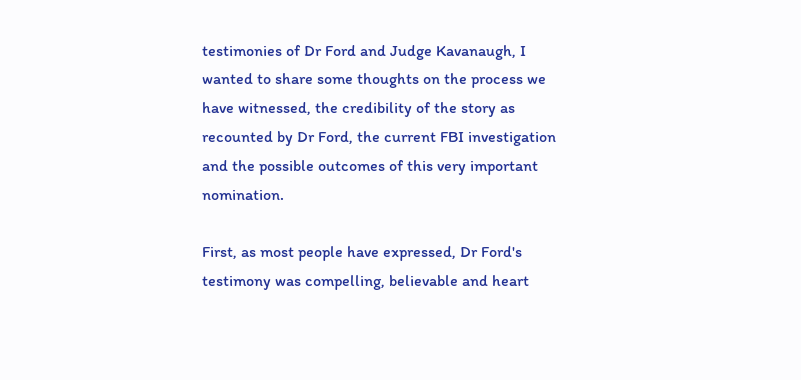testimonies of Dr Ford and Judge Kavanaugh, I wanted to share some thoughts on the process we have witnessed, the credibility of the story as recounted by Dr Ford, the current FBI investigation and the possible outcomes of this very important nomination.

First, as most people have expressed, Dr Ford's testimony was compelling, believable and heart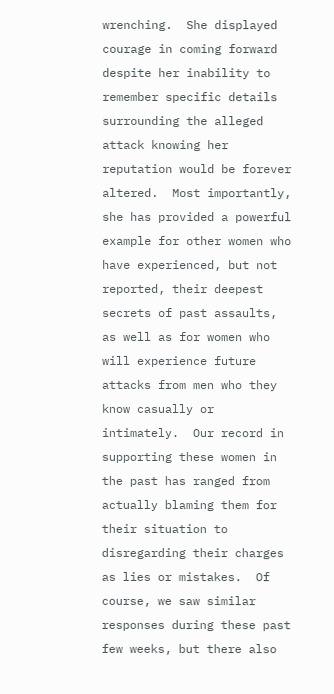wrenching.  She displayed courage in coming forward despite her inability to remember specific details surrounding the alleged attack knowing her reputation would be forever altered.  Most importantly, she has provided a powerful example for other women who have experienced, but not reported, their deepest secrets of past assaults, as well as for women who will experience future attacks from men who they know casually or intimately.  Our record in supporting these women in the past has ranged from actually blaming them for their situation to disregarding their charges as lies or mistakes.  Of course, we saw similar responses during these past few weeks, but there also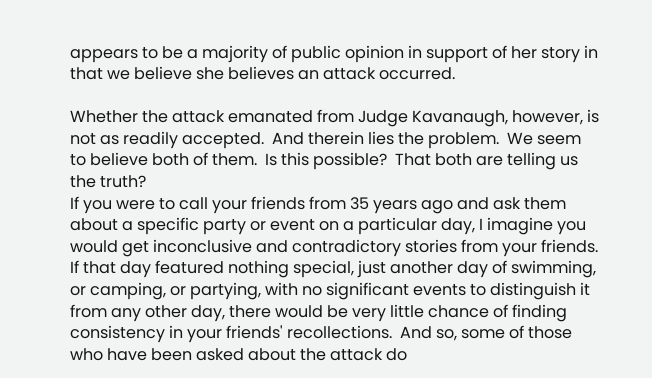appears to be a majority of public opinion in support of her story in that we believe she believes an attack occurred.

Whether the attack emanated from Judge Kavanaugh, however, is not as readily accepted.  And therein lies the problem.  We seem to believe both of them.  Is this possible?  That both are telling us the truth?
If you were to call your friends from 35 years ago and ask them about a specific party or event on a particular day, I imagine you would get inconclusive and contradictory stories from your friends.  If that day featured nothing special, just another day of swimming, or camping, or partying, with no significant events to distinguish it from any other day, there would be very little chance of finding consistency in your friends' recollections.  And so, some of those who have been asked about the attack do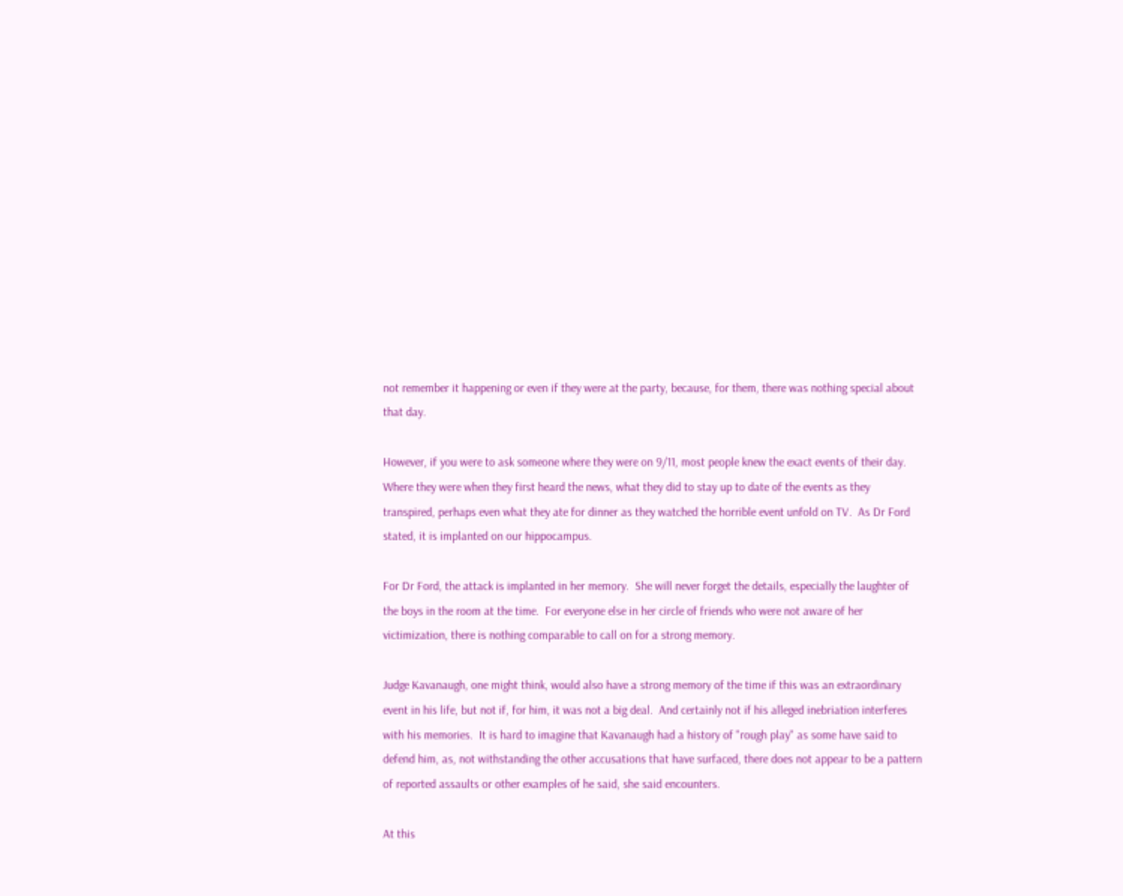not remember it happening or even if they were at the party, because, for them, there was nothing special about that day.

However, if you were to ask someone where they were on 9/11, most people knew the exact events of their day.  Where they were when they first heard the news, what they did to stay up to date of the events as they transpired, perhaps even what they ate for dinner as they watched the horrible event unfold on TV.  As Dr Ford stated, it is implanted on our hippocampus.

For Dr Ford, the attack is implanted in her memory.  She will never forget the details, especially the laughter of the boys in the room at the time.  For everyone else in her circle of friends who were not aware of her victimization, there is nothing comparable to call on for a strong memory.

Judge Kavanaugh, one might think, would also have a strong memory of the time if this was an extraordinary event in his life, but not if, for him, it was not a big deal.  And certainly not if his alleged inebriation interferes with his memories.  It is hard to imagine that Kavanaugh had a history of "rough play" as some have said to defend him, as, not withstanding the other accusations that have surfaced, there does not appear to be a pattern of reported assaults or other examples of he said, she said encounters.

At this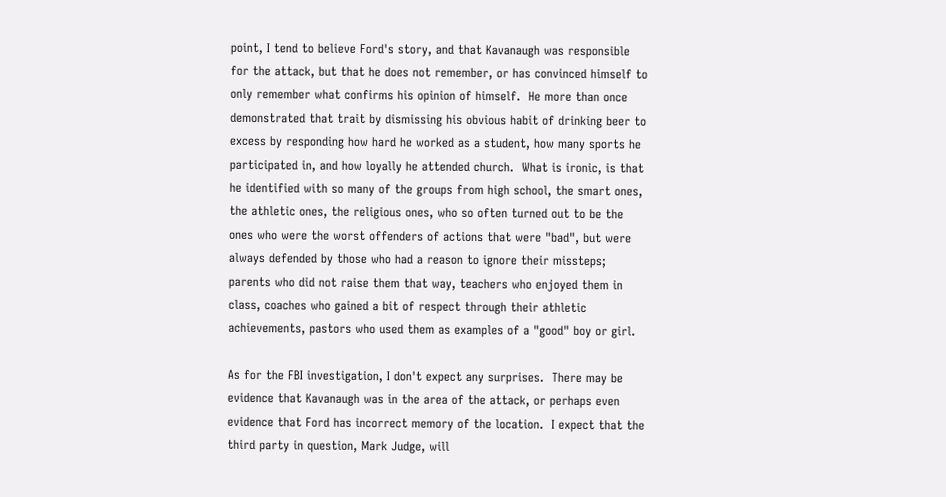point, I tend to believe Ford's story, and that Kavanaugh was responsible for the attack, but that he does not remember, or has convinced himself to only remember what confirms his opinion of himself.  He more than once demonstrated that trait by dismissing his obvious habit of drinking beer to excess by responding how hard he worked as a student, how many sports he participated in, and how loyally he attended church.  What is ironic, is that he identified with so many of the groups from high school, the smart ones, the athletic ones, the religious ones, who so often turned out to be the ones who were the worst offenders of actions that were "bad", but were always defended by those who had a reason to ignore their missteps; parents who did not raise them that way, teachers who enjoyed them in class, coaches who gained a bit of respect through their athletic achievements, pastors who used them as examples of a "good" boy or girl.

As for the FBI investigation, I don't expect any surprises.  There may be evidence that Kavanaugh was in the area of the attack, or perhaps even evidence that Ford has incorrect memory of the location.  I expect that the third party in question, Mark Judge, will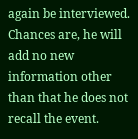again be interviewed.  Chances are, he will add no new information other than that he does not recall the event.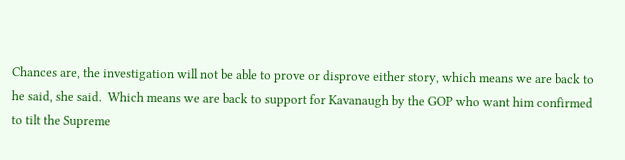Chances are, the investigation will not be able to prove or disprove either story, which means we are back to he said, she said.  Which means we are back to support for Kavanaugh by the GOP who want him confirmed to tilt the Supreme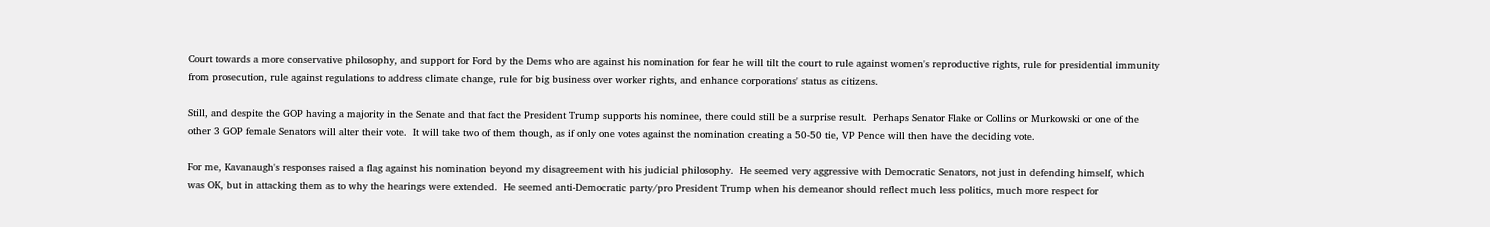Court towards a more conservative philosophy, and support for Ford by the Dems who are against his nomination for fear he will tilt the court to rule against women's reproductive rights, rule for presidential immunity from prosecution, rule against regulations to address climate change, rule for big business over worker rights, and enhance corporations' status as citizens.

Still, and despite the GOP having a majority in the Senate and that fact the President Trump supports his nominee, there could still be a surprise result.  Perhaps Senator Flake or Collins or Murkowski or one of the other 3 GOP female Senators will alter their vote.  It will take two of them though, as if only one votes against the nomination creating a 50-50 tie, VP Pence will then have the deciding vote.

For me, Kavanaugh's responses raised a flag against his nomination beyond my disagreement with his judicial philosophy.  He seemed very aggressive with Democratic Senators, not just in defending himself, which was OK, but in attacking them as to why the hearings were extended.  He seemed anti-Democratic party/pro President Trump when his demeanor should reflect much less politics, much more respect for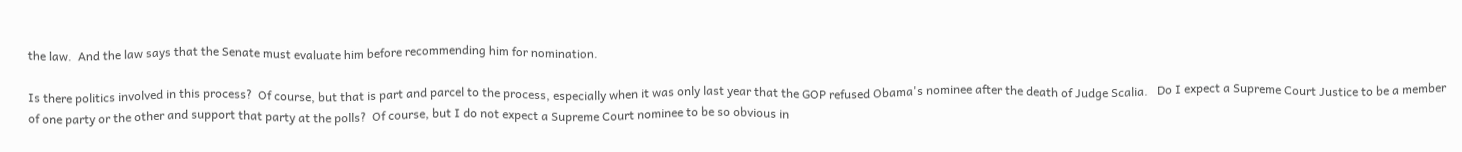the law.  And the law says that the Senate must evaluate him before recommending him for nomination.

Is there politics involved in this process?  Of course, but that is part and parcel to the process, especially when it was only last year that the GOP refused Obama's nominee after the death of Judge Scalia.   Do I expect a Supreme Court Justice to be a member of one party or the other and support that party at the polls?  Of course, but I do not expect a Supreme Court nominee to be so obvious in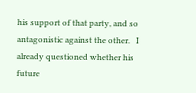his support of that party, and so antagonistic against the other.   I already questioned whether his future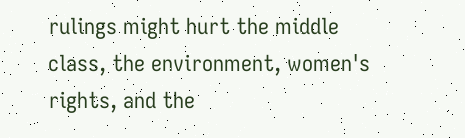rulings might hurt the middle class, the environment, women's rights, and the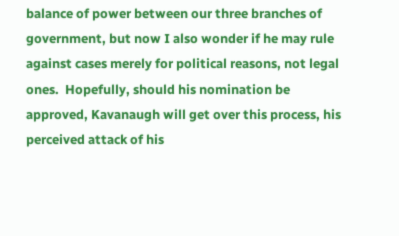balance of power between our three branches of government, but now I also wonder if he may rule against cases merely for political reasons, not legal ones.  Hopefully, should his nomination be approved, Kavanaugh will get over this process, his perceived attack of his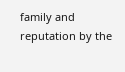family and reputation by the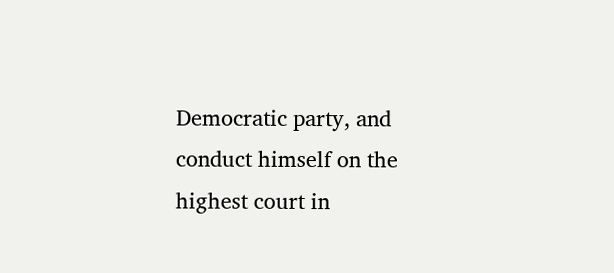Democratic party, and conduct himself on the highest court in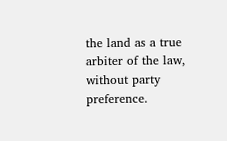the land as a true arbiter of the law, without party preference.